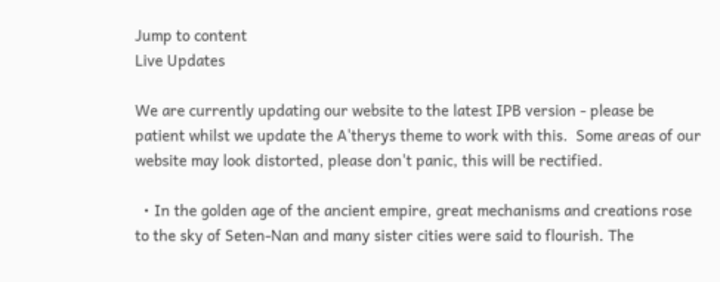Jump to content
Live Updates

We are currently updating our website to the latest IPB version - please be patient whilst we update the A'therys theme to work with this.  Some areas of our website may look distorted, please don't panic, this will be rectified.

  • In the golden age of the ancient empire, great mechanisms and creations rose to the sky of Seten-Nan and many sister cities were said to flourish. The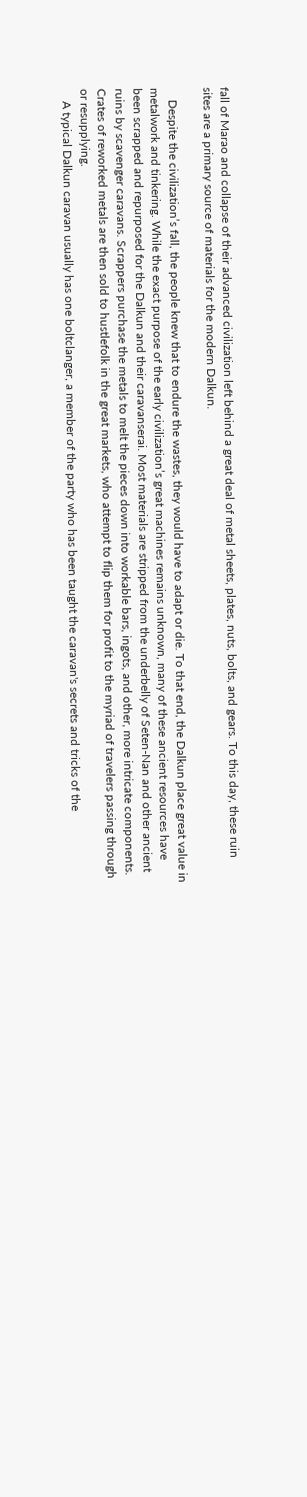fall of Marao and collapse of their advanced civilization left behind a great deal of metal sheets, plates, nuts, bolts, and gears. To this day, these ruin sites are a primary source of materials for the modern Dalkun.

    Despite the civilization’s fall, the people knew that to endure the wastes, they would have to adapt or die. To that end, the Dalkun place great value in metalwork and tinkering. While the exact purpose of the early civilization’s great machines remains unknown, many of these ancient resources have been scrapped and repurposed for the Dalkun and their caravanserai. Most materials are stripped from the underbelly of Seten-Nan and other ancient ruins by scavenger caravans. Scrappers purchase the metals to melt the pieces down into workable bars, ingots, and other, more intricate components. Crates of reworked metals are then sold to hustlefolk in the great markets, who attempt to flip them for profit to the myriad of travelers passing through or resupplying.
    A typical Dalkun caravan usually has one boltclanger, a member of the party who has been taught the caravan's secrets and tricks of the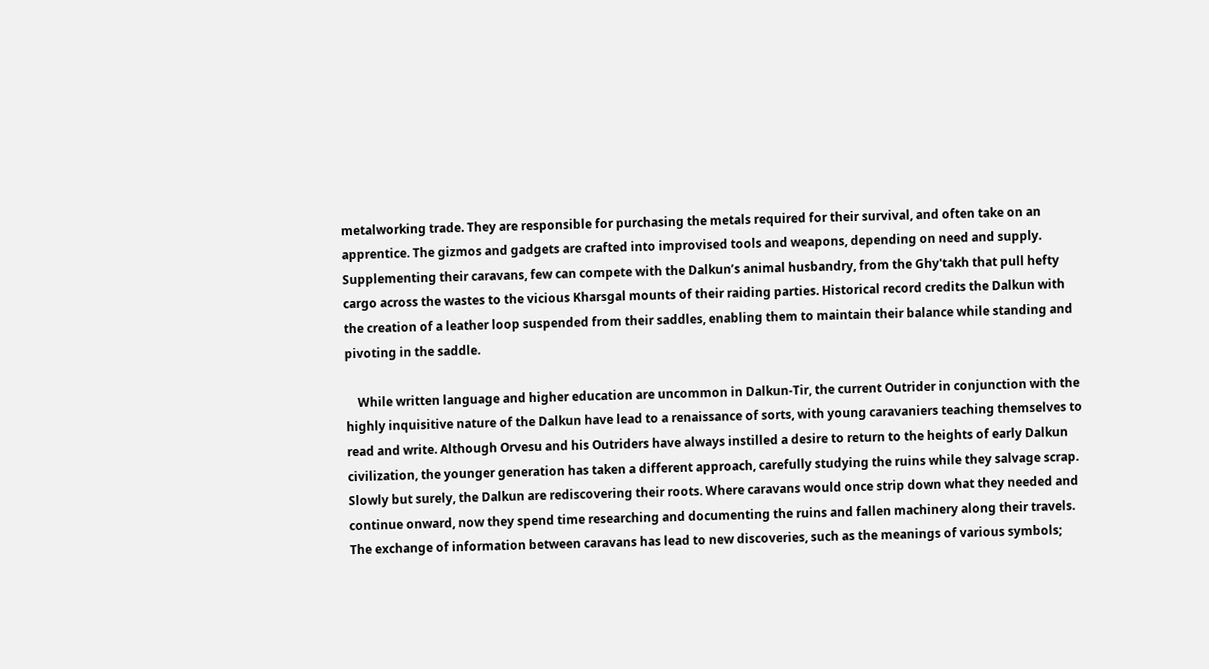metalworking trade. They are responsible for purchasing the metals required for their survival, and often take on an apprentice. The gizmos and gadgets are crafted into improvised tools and weapons, depending on need and supply. Supplementing their caravans, few can compete with the Dalkun’s animal husbandry, from the Ghy'takh that pull hefty cargo across the wastes to the vicious Kharsgal mounts of their raiding parties. Historical record credits the Dalkun with the creation of a leather loop suspended from their saddles, enabling them to maintain their balance while standing and pivoting in the saddle.

    While written language and higher education are uncommon in Dalkun-Tir, the current Outrider in conjunction with the highly inquisitive nature of the Dalkun have lead to a renaissance of sorts, with young caravaniers teaching themselves to read and write. Although Orvesu and his Outriders have always instilled a desire to return to the heights of early Dalkun civilization, the younger generation has taken a different approach, carefully studying the ruins while they salvage scrap. Slowly but surely, the Dalkun are rediscovering their roots. Where caravans would once strip down what they needed and continue onward, now they spend time researching and documenting the ruins and fallen machinery along their travels. The exchange of information between caravans has lead to new discoveries, such as the meanings of various symbols;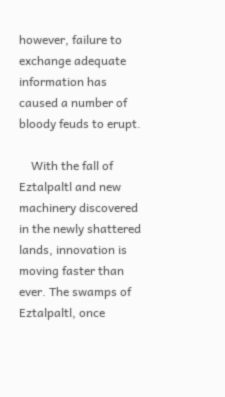however, failure to exchange adequate information has caused a number of bloody feuds to erupt.

    With the fall of Eztalpaltl and new machinery discovered in the newly shattered lands, innovation is moving faster than ever. The swamps of Eztalpaltl, once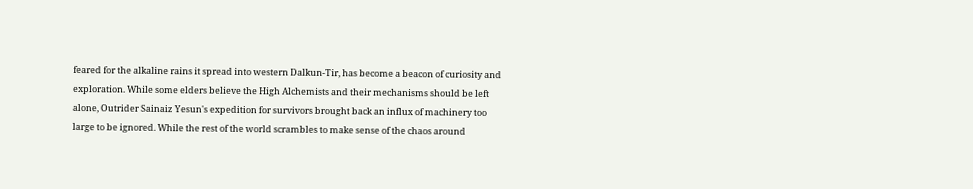feared for the alkaline rains it spread into western Dalkun-Tir, has become a beacon of curiosity and exploration. While some elders believe the High Alchemists and their mechanisms should be left alone, Outrider Sainaiz Yesun's expedition for survivors brought back an influx of machinery too large to be ignored. While the rest of the world scrambles to make sense of the chaos around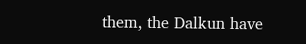them, the Dalkun have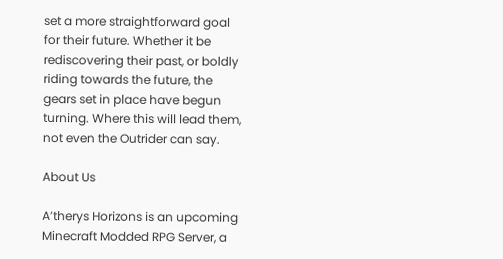set a more straightforward goal for their future. Whether it be rediscovering their past, or boldly riding towards the future, the gears set in place have begun turning. Where this will lead them, not even the Outrider can say.

About Us

A’therys Horizons is an upcoming Minecraft Modded RPG Server, a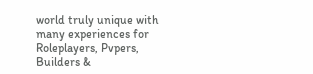world truly unique with many experiences for Roleplayers, Pvpers, Builders &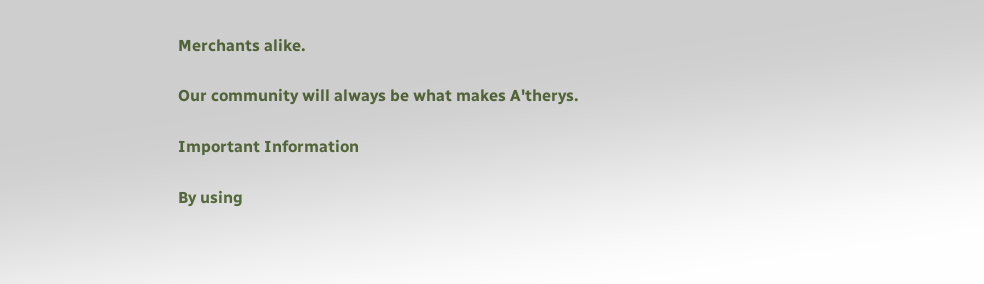Merchants alike.

Our community will always be what makes A'therys.

Important Information

By using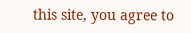this site, you agree to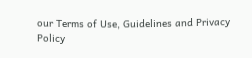our Terms of Use, Guidelines and Privacy Policy